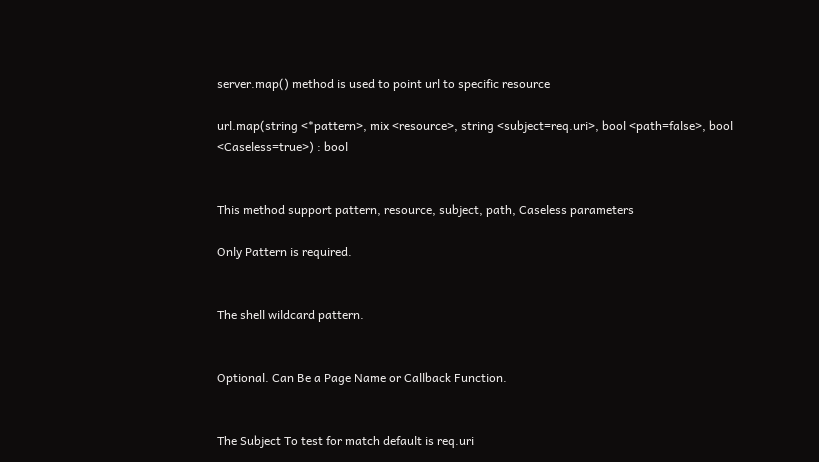server.map() method is used to point url to specific resource

url.map(string <*pattern>, mix <resource>, string <subject=req.uri>, bool <path=false>, bool <Caseless=true>) : bool


This method support pattern, resource, subject, path, Caseless parameters

Only Pattern is required.


The shell wildcard pattern.


Optional. Can Be a Page Name or Callback Function.


The Subject To test for match default is req.uri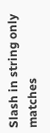Slash in string only matches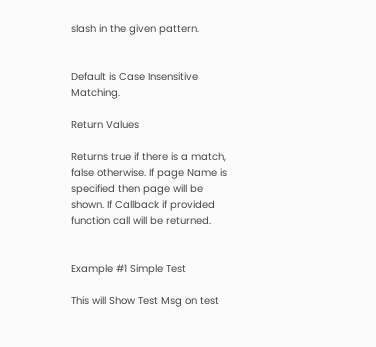slash in the given pattern.


Default is Case Insensitive Matching.

Return Values

Returns true if there is a match, false otherwise. If page Name is specified then page will be shown. If Callback if provided function call will be returned.


Example #1 Simple Test

This will Show Test Msg on test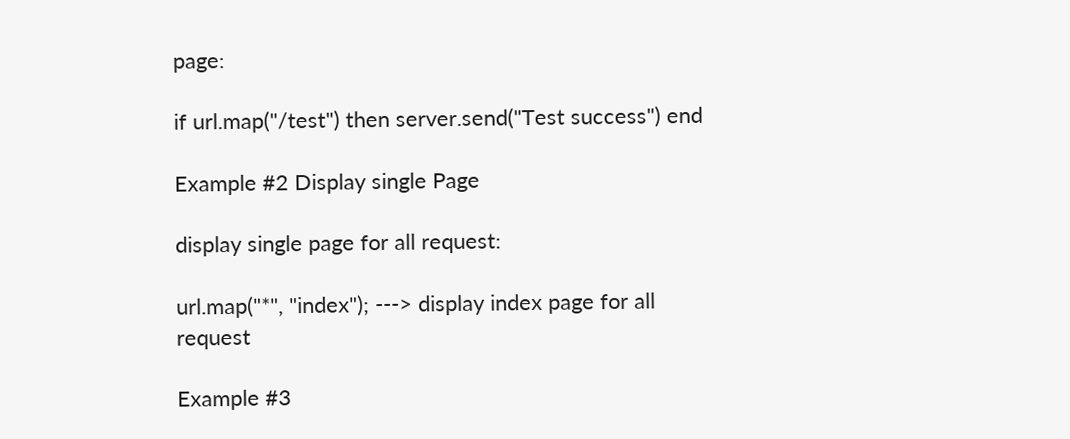page:

if url.map("/test") then server.send("Test success") end

Example #2 Display single Page

display single page for all request:

url.map("*", "index"); ---> display index page for all request

Example #3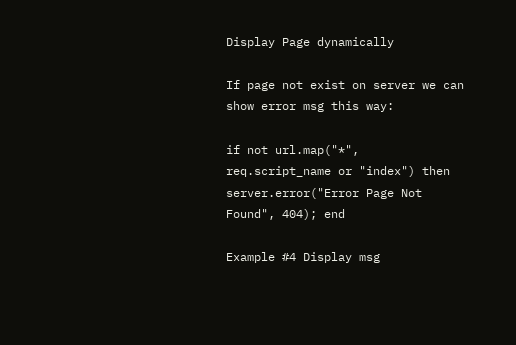Display Page dynamically

If page not exist on server we can show error msg this way:

if not url.map("*", req.script_name or "index") then server.error("Error Page Not Found", 404); end

Example #4 Display msg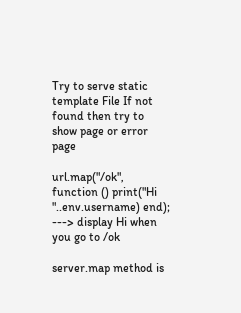Try to serve static template File If not found then try to show page or error page

url.map("/ok", function () print("Hi "..env.username) end); ---> display Hi when you go to /ok

server.map method is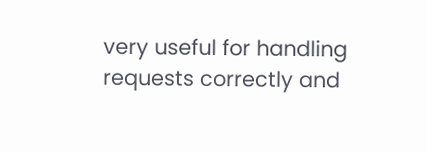very useful for handling requests correctly and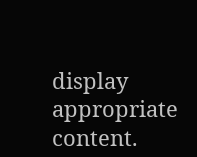display appropriate content.